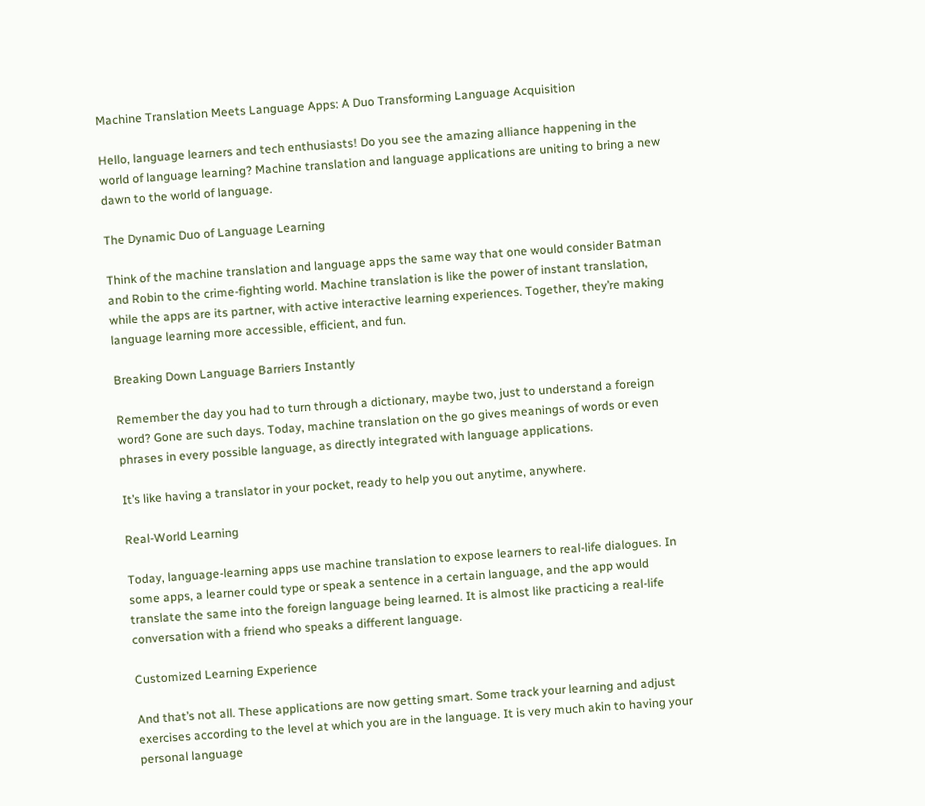Machine Translation Meets Language Apps: A Duo Transforming Language Acquisition

Hello, language learners and tech enthusiasts! Do you see the amazing alliance happening in the world of language learning? Machine translation and language applications are uniting to bring a new dawn to the world of language.

The Dynamic Duo of Language Learning

Think of the machine translation and language apps the same way that one would consider Batman and Robin to the crime-fighting world. Machine translation is like the power of instant translation, while the apps are its partner, with active interactive learning experiences. Together, they’re making language learning more accessible, efficient, and fun.

Breaking Down Language Barriers Instantly

Remember the day you had to turn through a dictionary, maybe two, just to understand a foreign word? Gone are such days. Today, machine translation on the go gives meanings of words or even phrases in every possible language, as directly integrated with language applications.

It’s like having a translator in your pocket, ready to help you out anytime, anywhere.

Real-World Learning

Today, language-learning apps use machine translation to expose learners to real-life dialogues. In some apps, a learner could type or speak a sentence in a certain language, and the app would translate the same into the foreign language being learned. It is almost like practicing a real-life conversation with a friend who speaks a different language.

Customized Learning Experience

And that’s not all. These applications are now getting smart. Some track your learning and adjust exercises according to the level at which you are in the language. It is very much akin to having your personal language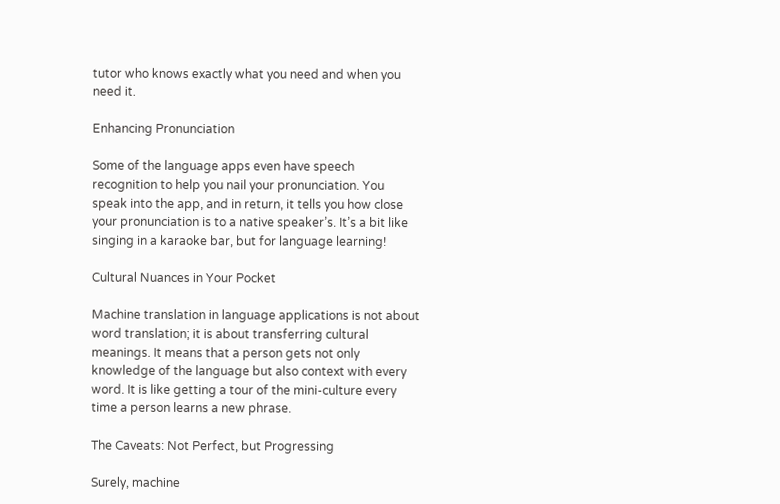tutor who knows exactly what you need and when you need it.

Enhancing Pronunciation

Some of the language apps even have speech recognition to help you nail your pronunciation. You speak into the app, and in return, it tells you how close your pronunciation is to a native speaker’s. It’s a bit like singing in a karaoke bar, but for language learning!

Cultural Nuances in Your Pocket

Machine translation in language applications is not about word translation; it is about transferring cultural meanings. It means that a person gets not only knowledge of the language but also context with every word. It is like getting a tour of the mini-culture every time a person learns a new phrase.

The Caveats: Not Perfect, but Progressing

Surely, machine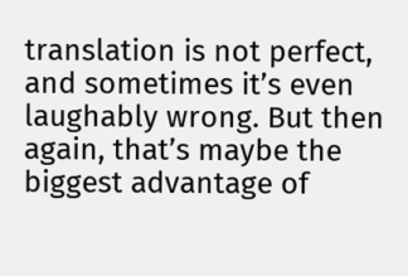translation is not perfect, and sometimes it’s even laughably wrong. But then again, that’s maybe the biggest advantage of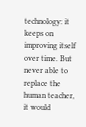technology: it keeps on improving itself over time. But never able to replace the human teacher, it would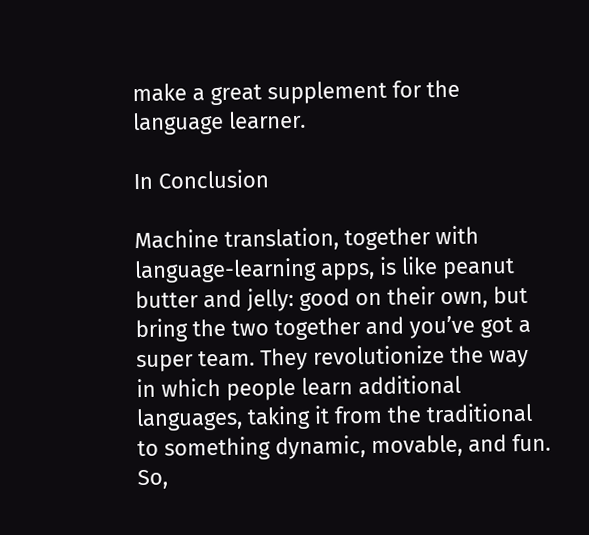make a great supplement for the language learner.

In Conclusion

Machine translation, together with language-learning apps, is like peanut butter and jelly: good on their own, but bring the two together and you’ve got a super team. They revolutionize the way in which people learn additional languages, taking it from the traditional to something dynamic, movable, and fun. So,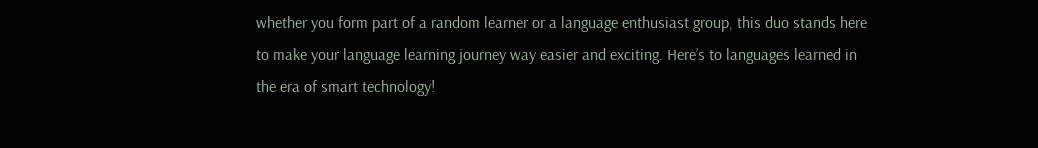whether you form part of a random learner or a language enthusiast group, this duo stands here to make your language learning journey way easier and exciting. Here’s to languages learned in the era of smart technology!